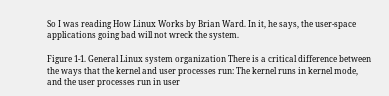So I was reading How Linux Works by Brian Ward. In it, he says, the user-space applications going bad will not wreck the system.

Figure 1-1. General Linux system organization There is a critical difference between the ways that the kernel and user processes run: The kernel runs in kernel mode, and the user processes run in user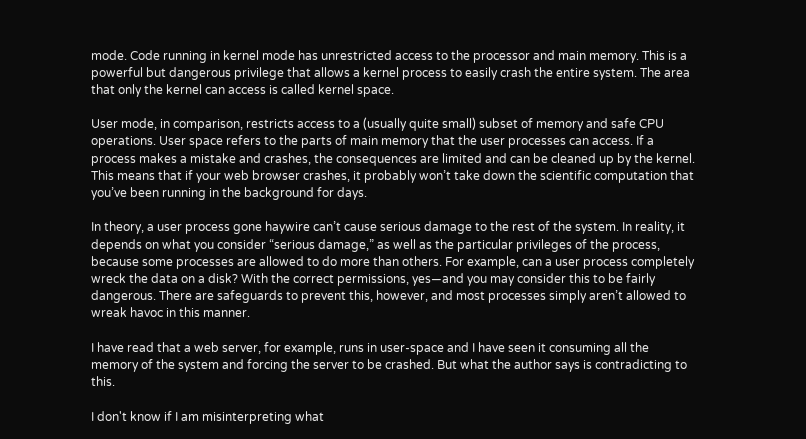mode. Code running in kernel mode has unrestricted access to the processor and main memory. This is a powerful but dangerous privilege that allows a kernel process to easily crash the entire system. The area that only the kernel can access is called kernel space.

User mode, in comparison, restricts access to a (usually quite small) subset of memory and safe CPU operations. User space refers to the parts of main memory that the user processes can access. If a process makes a mistake and crashes, the consequences are limited and can be cleaned up by the kernel. This means that if your web browser crashes, it probably won’t take down the scientific computation that you’ve been running in the background for days.

In theory, a user process gone haywire can’t cause serious damage to the rest of the system. In reality, it depends on what you consider “serious damage,” as well as the particular privileges of the process, because some processes are allowed to do more than others. For example, can a user process completely wreck the data on a disk? With the correct permissions, yes—and you may consider this to be fairly dangerous. There are safeguards to prevent this, however, and most processes simply aren’t allowed to wreak havoc in this manner.

I have read that a web server, for example, runs in user-space and I have seen it consuming all the memory of the system and forcing the server to be crashed. But what the author says is contradicting to this.

I don't know if I am misinterpreting what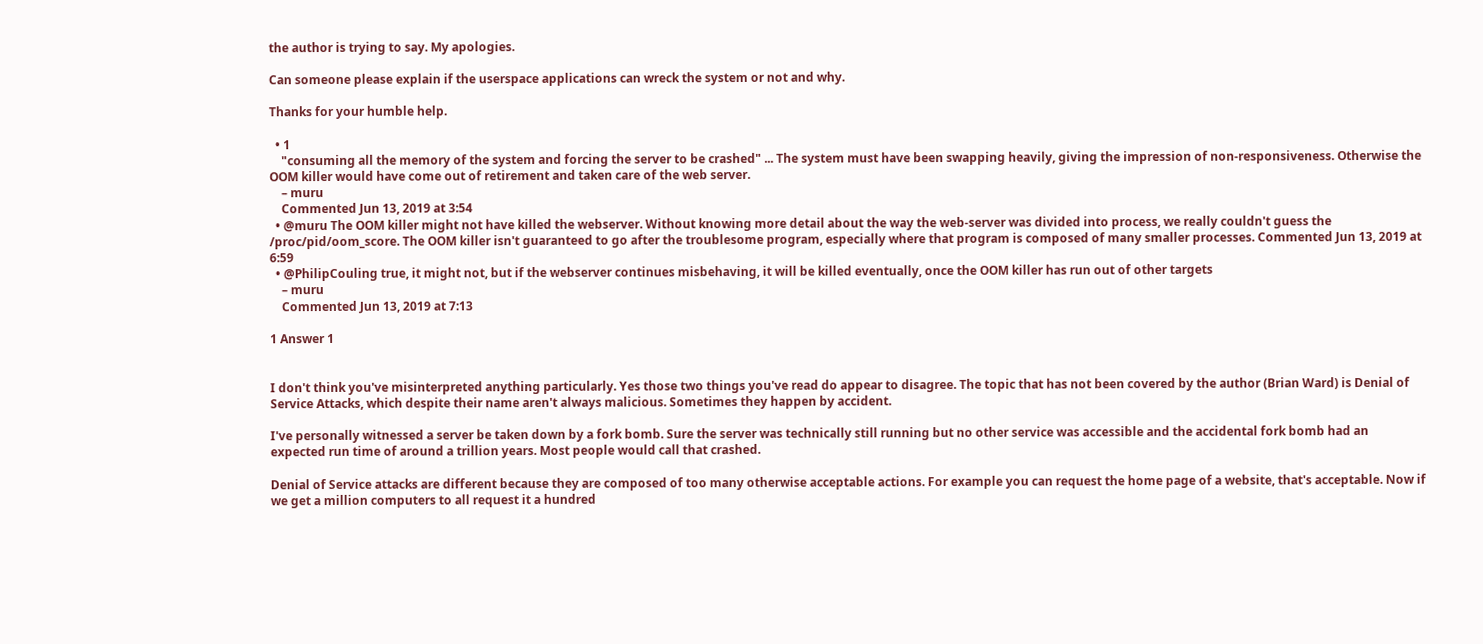the author is trying to say. My apologies.

Can someone please explain if the userspace applications can wreck the system or not and why.

Thanks for your humble help.

  • 1
    "consuming all the memory of the system and forcing the server to be crashed" ... The system must have been swapping heavily, giving the impression of non-responsiveness. Otherwise the OOM killer would have come out of retirement and taken care of the web server.
    – muru
    Commented Jun 13, 2019 at 3:54
  • @muru The OOM killer might not have killed the webserver. Without knowing more detail about the way the web-server was divided into process, we really couldn't guess the /proc/pid/oom_score. The OOM killer isn't guaranteed to go after the troublesome program, especially where that program is composed of many smaller processes. Commented Jun 13, 2019 at 6:59
  • @PhilipCouling true, it might not, but if the webserver continues misbehaving, it will be killed eventually, once the OOM killer has run out of other targets
    – muru
    Commented Jun 13, 2019 at 7:13

1 Answer 1


I don't think you've misinterpreted anything particularly. Yes those two things you've read do appear to disagree. The topic that has not been covered by the author (Brian Ward) is Denial of Service Attacks, which despite their name aren't always malicious. Sometimes they happen by accident.

I've personally witnessed a server be taken down by a fork bomb. Sure the server was technically still running but no other service was accessible and the accidental fork bomb had an expected run time of around a trillion years. Most people would call that crashed.

Denial of Service attacks are different because they are composed of too many otherwise acceptable actions. For example you can request the home page of a website, that's acceptable. Now if we get a million computers to all request it a hundred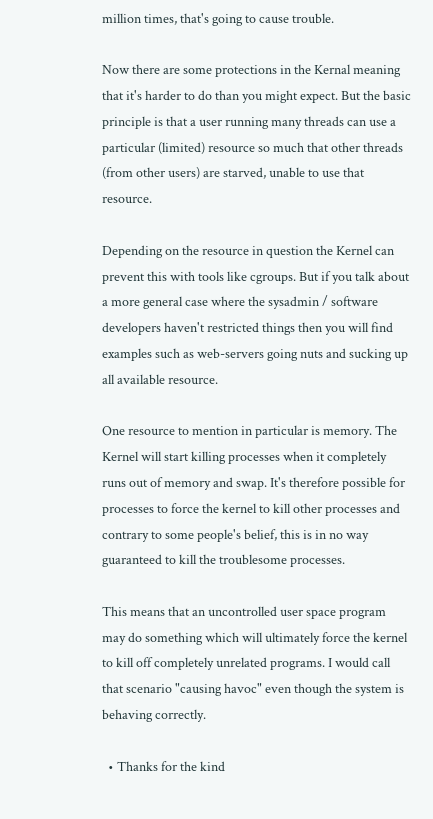million times, that's going to cause trouble.

Now there are some protections in the Kernal meaning that it's harder to do than you might expect. But the basic principle is that a user running many threads can use a particular (limited) resource so much that other threads (from other users) are starved, unable to use that resource.

Depending on the resource in question the Kernel can prevent this with tools like cgroups. But if you talk about a more general case where the sysadmin / software developers haven't restricted things then you will find examples such as web-servers going nuts and sucking up all available resource.

One resource to mention in particular is memory. The Kernel will start killing processes when it completely runs out of memory and swap. It's therefore possible for processes to force the kernel to kill other processes and contrary to some people's belief, this is in no way guaranteed to kill the troublesome processes.

This means that an uncontrolled user space program may do something which will ultimately force the kernel to kill off completely unrelated programs. I would call that scenario "causing havoc" even though the system is behaving correctly.

  • Thanks for the kind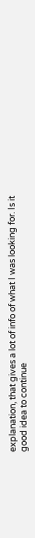explanation, that gives a lot of info of what I was looking for. Is it good idea to continue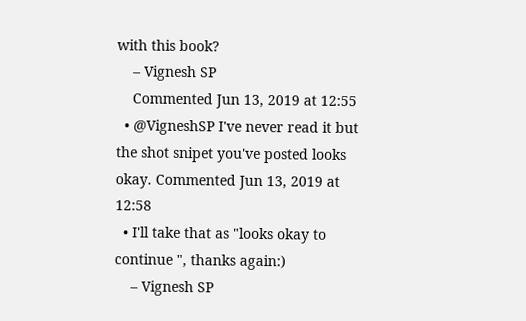with this book?
    – Vignesh SP
    Commented Jun 13, 2019 at 12:55
  • @VigneshSP I've never read it but the shot snipet you've posted looks okay. Commented Jun 13, 2019 at 12:58
  • I'll take that as "looks okay to continue ", thanks again:)
    – Vignesh SP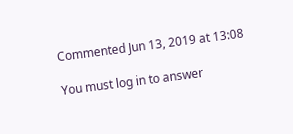Commented Jun 13, 2019 at 13:08

You must log in to answer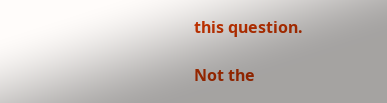this question.

Not the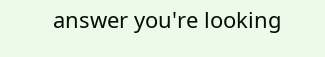answer you're looking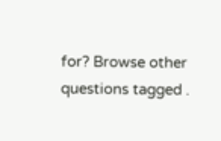for? Browse other questions tagged .